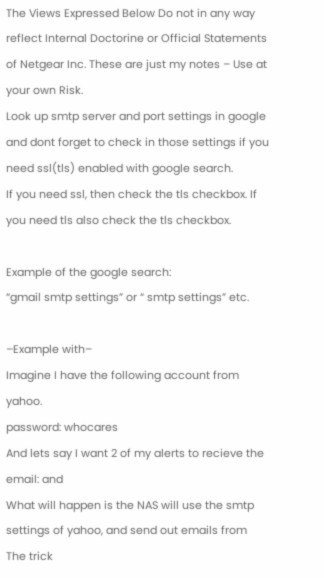The Views Expressed Below Do not in any way reflect Internal Doctorine or Official Statements of Netgear Inc. These are just my notes – Use at your own Risk.
Look up smtp server and port settings in google and dont forget to check in those settings if you need ssl(tls) enabled with google search.
If you need ssl, then check the tls checkbox. If you need tls also check the tls checkbox.

Example of the google search:
“gmail smtp settings” or “ smtp settings” etc.

–Example with–
Imagine I have the following account from yahoo.
password: whocares
And lets say I want 2 of my alerts to recieve the email: and
What will happen is the NAS will use the smtp settings of yahoo, and send out emails from
The trick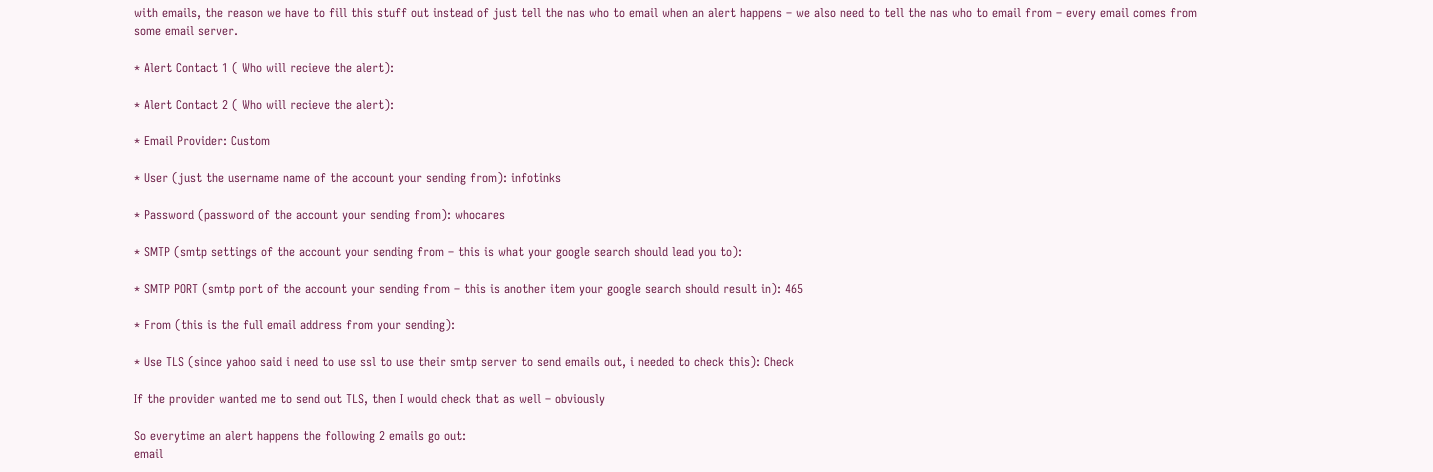with emails, the reason we have to fill this stuff out instead of just tell the nas who to email when an alert happens – we also need to tell the nas who to email from – every email comes from some email server.

* Alert Contact 1 ( Who will recieve the alert):

* Alert Contact 2 ( Who will recieve the alert):

* Email Provider: Custom

* User (just the username name of the account your sending from): infotinks

* Password (password of the account your sending from): whocares

* SMTP (smtp settings of the account your sending from – this is what your google search should lead you to):

* SMTP PORT (smtp port of the account your sending from – this is another item your google search should result in): 465

* From (this is the full email address from your sending):

* Use TLS (since yahoo said i need to use ssl to use their smtp server to send emails out, i needed to check this): Check

If the provider wanted me to send out TLS, then I would check that as well – obviously

So everytime an alert happens the following 2 emails go out:
email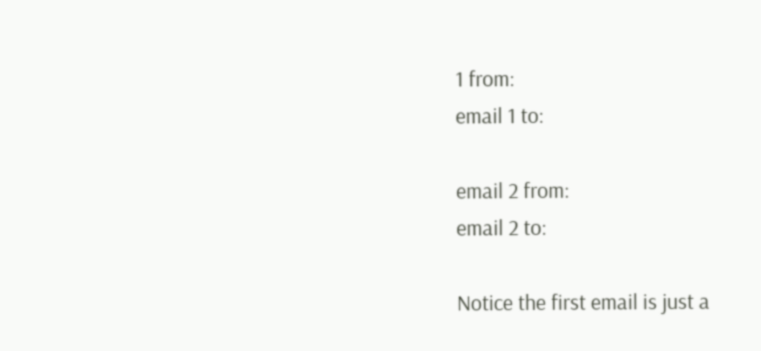1 from:
email 1 to:

email 2 from:
email 2 to:

Notice the first email is just a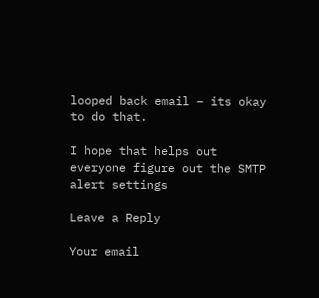looped back email – its okay to do that.

I hope that helps out everyone figure out the SMTP alert settings

Leave a Reply

Your email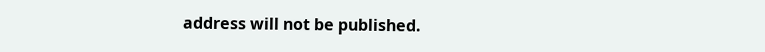address will not be published.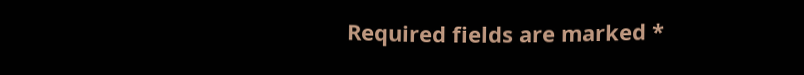Required fields are marked *